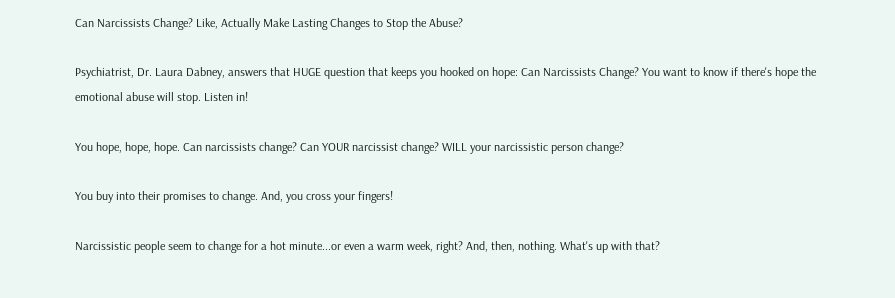Can Narcissists Change? Like, Actually Make Lasting Changes to Stop the Abuse?

Psychiatrist, Dr. Laura Dabney, answers that HUGE question that keeps you hooked on hope: Can Narcissists Change? You want to know if there's hope the emotional abuse will stop. Listen in!

You hope, hope, hope. Can narcissists change? Can YOUR narcissist change? WILL your narcissistic person change?

You buy into their promises to change. And, you cross your fingers!

Narcissistic people seem to change for a hot minute...or even a warm week, right? And, then, nothing. What's up with that?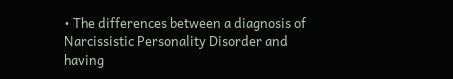• The differences between a diagnosis of Narcissistic Personality Disorder and having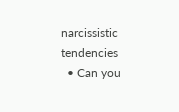narcissistic tendencies
  • Can you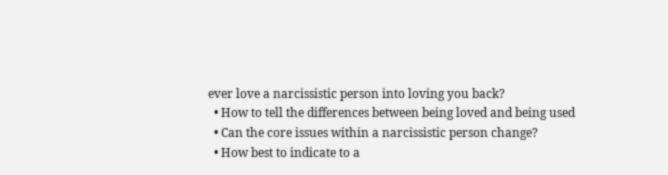ever love a narcissistic person into loving you back?
  • How to tell the differences between being loved and being used
  • Can the core issues within a narcissistic person change?
  • How best to indicate to a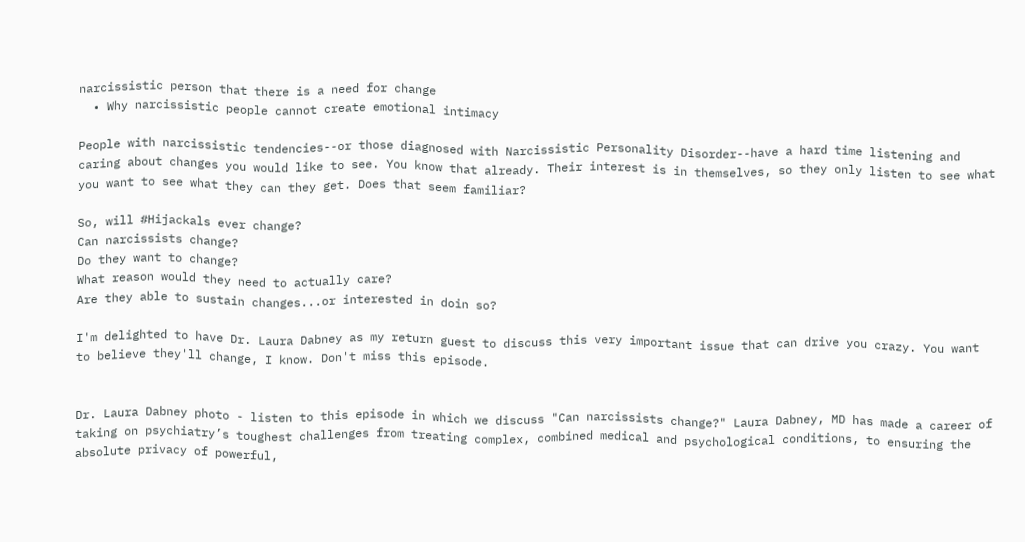narcissistic person that there is a need for change
  • Why narcissistic people cannot create emotional intimacy

People with narcissistic tendencies--or those diagnosed with Narcissistic Personality Disorder--have a hard time listening and caring about changes you would like to see. You know that already. Their interest is in themselves, so they only listen to see what you want to see what they can they get. Does that seem familiar?

So, will #Hijackals ever change?
Can narcissists change?
Do they want to change?
What reason would they need to actually care?
Are they able to sustain changes...or interested in doin so?

I'm delighted to have Dr. Laura Dabney as my return guest to discuss this very important issue that can drive you crazy. You want to believe they'll change, I know. Don't miss this episode.


Dr. Laura Dabney photo - listen to this episode in which we discuss "Can narcissists change?" Laura Dabney, MD has made a career of taking on psychiatry’s toughest challenges from treating complex, combined medical and psychological conditions, to ensuring the absolute privacy of powerful,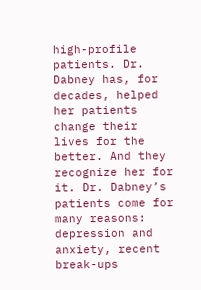high-profile patients. Dr. Dabney has, for decades, helped her patients change their lives for the better. And they recognize her for it. Dr. Dabney’s patients come for many reasons: depression and anxiety, recent break-ups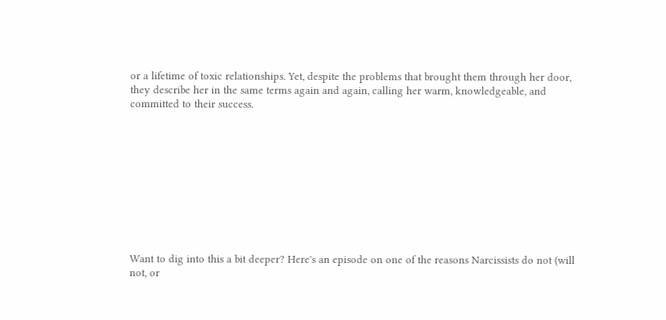or a lifetime of toxic relationships. Yet, despite the problems that brought them through her door, they describe her in the same terms again and again, calling her warm, knowledgeable, and committed to their success.










Want to dig into this a bit deeper? Here's an episode on one of the reasons Narcissists do not (will not, or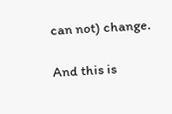can not) change.

And this is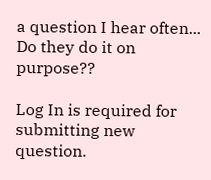a question I hear often... Do they do it on purpose??

Log In is required for submitting new question.